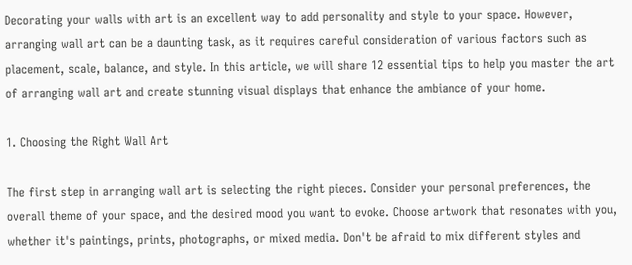Decorating your walls with art is an excellent way to add personality and style to your space. However, arranging wall art can be a daunting task, as it requires careful consideration of various factors such as placement, scale, balance, and style. In this article, we will share 12 essential tips to help you master the art of arranging wall art and create stunning visual displays that enhance the ambiance of your home.

1. Choosing the Right Wall Art

The first step in arranging wall art is selecting the right pieces. Consider your personal preferences, the overall theme of your space, and the desired mood you want to evoke. Choose artwork that resonates with you, whether it's paintings, prints, photographs, or mixed media. Don't be afraid to mix different styles and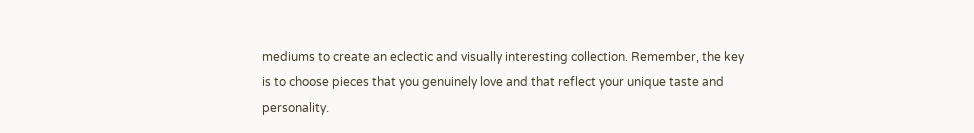mediums to create an eclectic and visually interesting collection. Remember, the key is to choose pieces that you genuinely love and that reflect your unique taste and personality.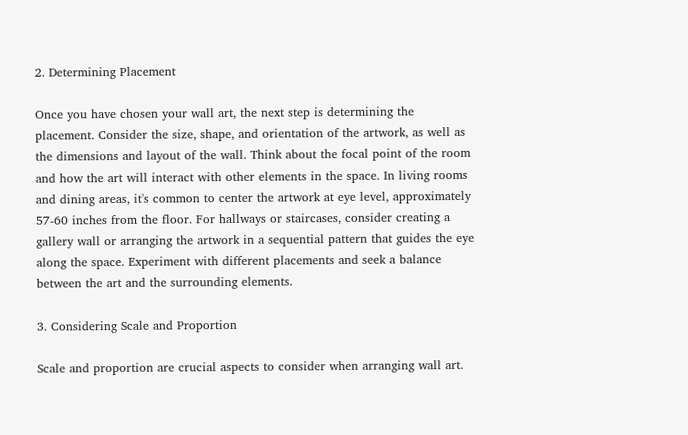2. Determining Placement

Once you have chosen your wall art, the next step is determining the placement. Consider the size, shape, and orientation of the artwork, as well as the dimensions and layout of the wall. Think about the focal point of the room and how the art will interact with other elements in the space. In living rooms and dining areas, it's common to center the artwork at eye level, approximately 57-60 inches from the floor. For hallways or staircases, consider creating a gallery wall or arranging the artwork in a sequential pattern that guides the eye along the space. Experiment with different placements and seek a balance between the art and the surrounding elements.

3. Considering Scale and Proportion

Scale and proportion are crucial aspects to consider when arranging wall art.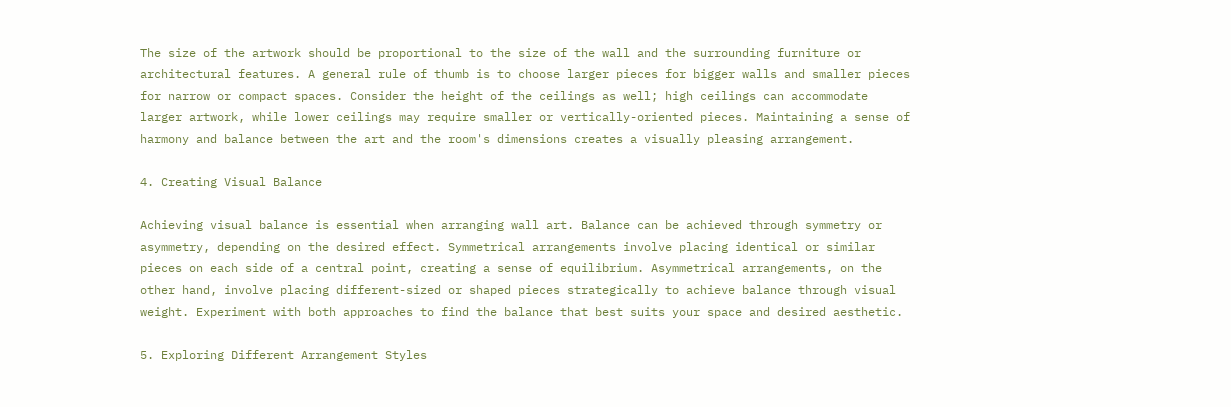The size of the artwork should be proportional to the size of the wall and the surrounding furniture or architectural features. A general rule of thumb is to choose larger pieces for bigger walls and smaller pieces for narrow or compact spaces. Consider the height of the ceilings as well; high ceilings can accommodate larger artwork, while lower ceilings may require smaller or vertically-oriented pieces. Maintaining a sense of harmony and balance between the art and the room's dimensions creates a visually pleasing arrangement.

4. Creating Visual Balance

Achieving visual balance is essential when arranging wall art. Balance can be achieved through symmetry or asymmetry, depending on the desired effect. Symmetrical arrangements involve placing identical or similar pieces on each side of a central point, creating a sense of equilibrium. Asymmetrical arrangements, on the other hand, involve placing different-sized or shaped pieces strategically to achieve balance through visual weight. Experiment with both approaches to find the balance that best suits your space and desired aesthetic.

5. Exploring Different Arrangement Styles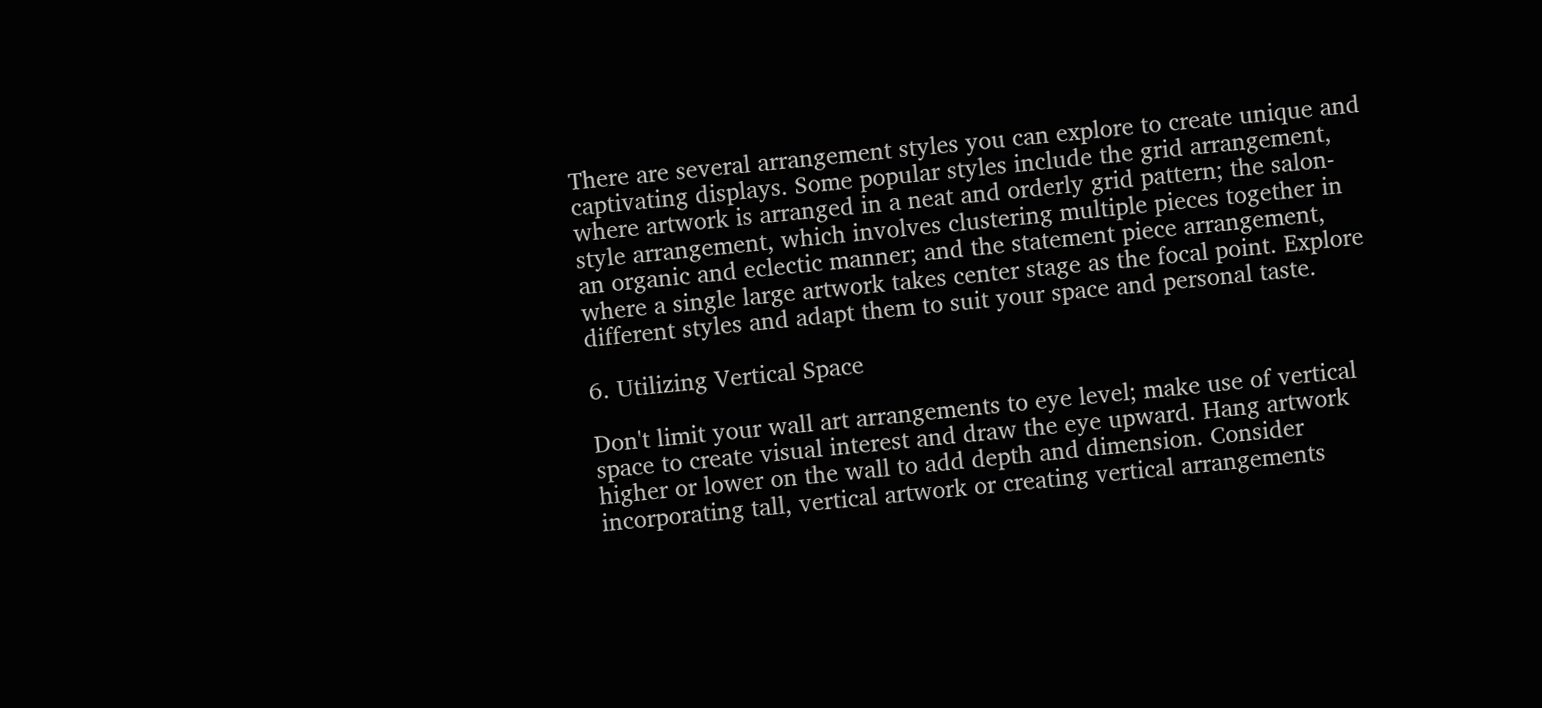There are several arrangement styles you can explore to create unique and captivating displays. Some popular styles include the grid arrangement, where artwork is arranged in a neat and orderly grid pattern; the salon-style arrangement, which involves clustering multiple pieces together in an organic and eclectic manner; and the statement piece arrangement, where a single large artwork takes center stage as the focal point. Explore different styles and adapt them to suit your space and personal taste.

6. Utilizing Vertical Space

Don't limit your wall art arrangements to eye level; make use of vertical space to create visual interest and draw the eye upward. Hang artwork higher or lower on the wall to add depth and dimension. Consider incorporating tall, vertical artwork or creating vertical arrangements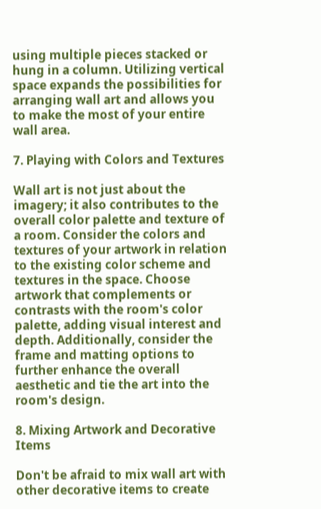using multiple pieces stacked or hung in a column. Utilizing vertical space expands the possibilities for arranging wall art and allows you to make the most of your entire wall area.

7. Playing with Colors and Textures

Wall art is not just about the imagery; it also contributes to the overall color palette and texture of a room. Consider the colors and textures of your artwork in relation to the existing color scheme and textures in the space. Choose artwork that complements or contrasts with the room's color palette, adding visual interest and depth. Additionally, consider the frame and matting options to further enhance the overall aesthetic and tie the art into the room's design.

8. Mixing Artwork and Decorative Items

Don't be afraid to mix wall art with other decorative items to create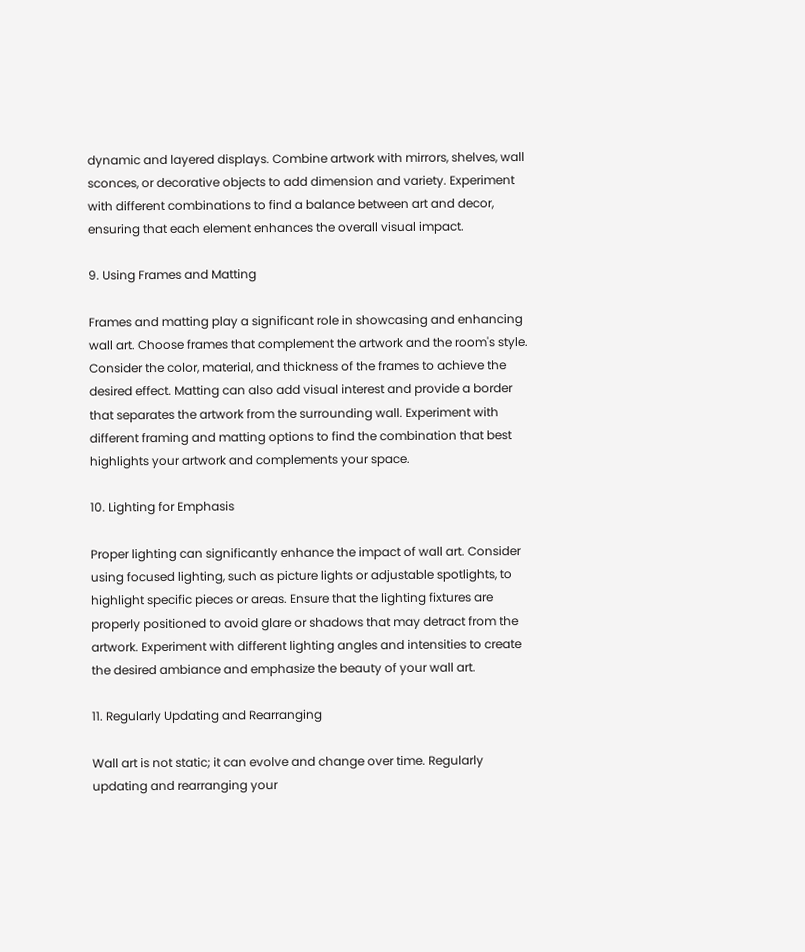dynamic and layered displays. Combine artwork with mirrors, shelves, wall sconces, or decorative objects to add dimension and variety. Experiment with different combinations to find a balance between art and decor, ensuring that each element enhances the overall visual impact.

9. Using Frames and Matting

Frames and matting play a significant role in showcasing and enhancing wall art. Choose frames that complement the artwork and the room's style. Consider the color, material, and thickness of the frames to achieve the desired effect. Matting can also add visual interest and provide a border that separates the artwork from the surrounding wall. Experiment with different framing and matting options to find the combination that best highlights your artwork and complements your space.

10. Lighting for Emphasis

Proper lighting can significantly enhance the impact of wall art. Consider using focused lighting, such as picture lights or adjustable spotlights, to highlight specific pieces or areas. Ensure that the lighting fixtures are properly positioned to avoid glare or shadows that may detract from the artwork. Experiment with different lighting angles and intensities to create the desired ambiance and emphasize the beauty of your wall art.

11. Regularly Updating and Rearranging

Wall art is not static; it can evolve and change over time. Regularly updating and rearranging your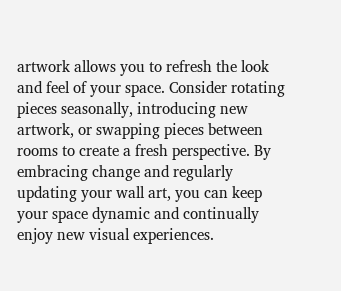artwork allows you to refresh the look and feel of your space. Consider rotating pieces seasonally, introducing new artwork, or swapping pieces between rooms to create a fresh perspective. By embracing change and regularly updating your wall art, you can keep your space dynamic and continually enjoy new visual experiences.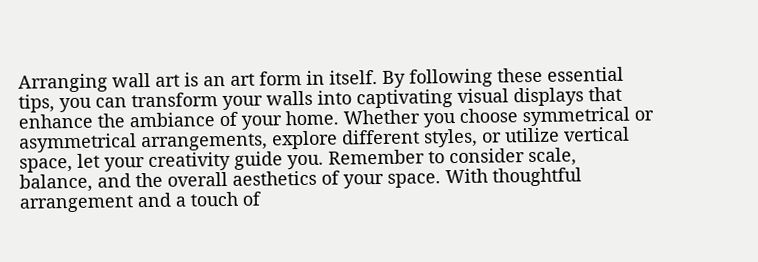Arranging wall art is an art form in itself. By following these essential tips, you can transform your walls into captivating visual displays that enhance the ambiance of your home. Whether you choose symmetrical or asymmetrical arrangements, explore different styles, or utilize vertical space, let your creativity guide you. Remember to consider scale, balance, and the overall aesthetics of your space. With thoughtful arrangement and a touch of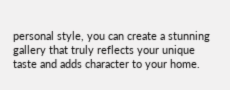personal style, you can create a stunning gallery that truly reflects your unique taste and adds character to your home.